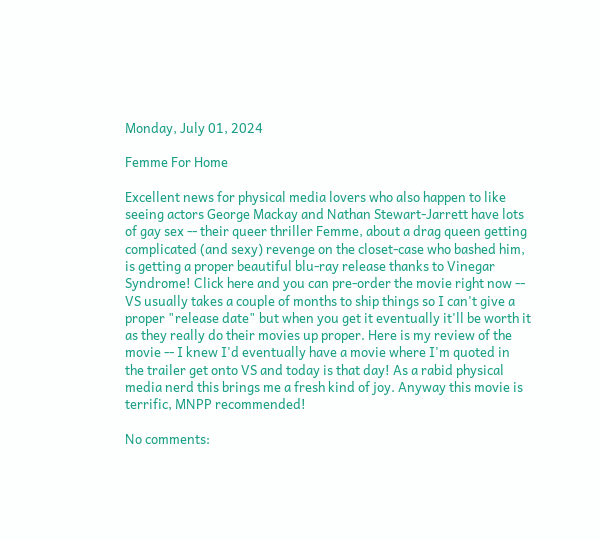Monday, July 01, 2024

Femme For Home

Excellent news for physical media lovers who also happen to like seeing actors George Mackay and Nathan Stewart-Jarrett have lots of gay sex -- their queer thriller Femme, about a drag queen getting complicated (and sexy) revenge on the closet-case who bashed him, is getting a proper beautiful blu-ray release thanks to Vinegar Syndrome! Click here and you can pre-order the movie right now -- VS usually takes a couple of months to ship things so I can't give a proper "release date" but when you get it eventually it'll be worth it as they really do their movies up proper. Here is my review of the movie -- I knew I'd eventually have a movie where I'm quoted in the trailer get onto VS and today is that day! As a rabid physical media nerd this brings me a fresh kind of joy. Anyway this movie is terrific, MNPP recommended!

No comments: